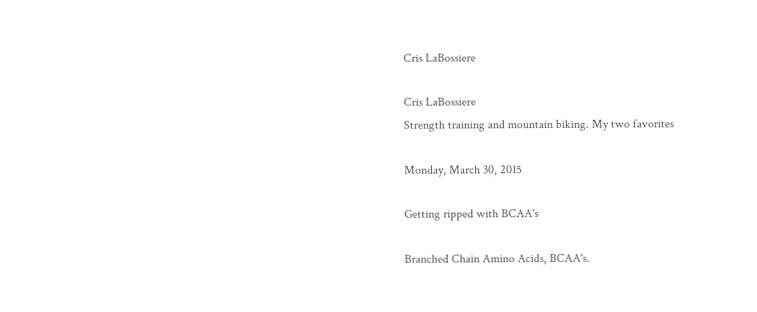Cris LaBossiere

Cris LaBossiere
Strength training and mountain biking. My two favorites

Monday, March 30, 2015

Getting ripped with BCAA's

Branched Chain Amino Acids, BCAA's.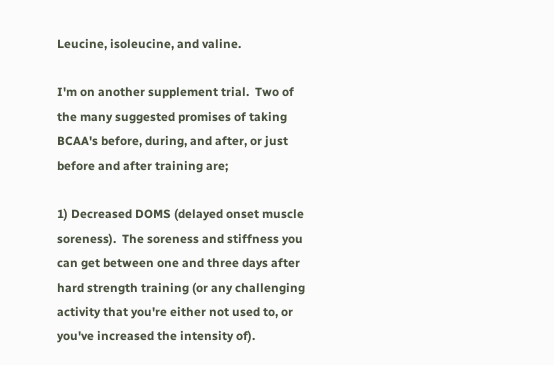Leucine, isoleucine, and valine.

I'm on another supplement trial.  Two of the many suggested promises of taking BCAA's before, during, and after, or just before and after training are;

1) Decreased DOMS (delayed onset muscle soreness).  The soreness and stiffness you can get between one and three days after hard strength training (or any challenging activity that you're either not used to, or you've increased the intensity of).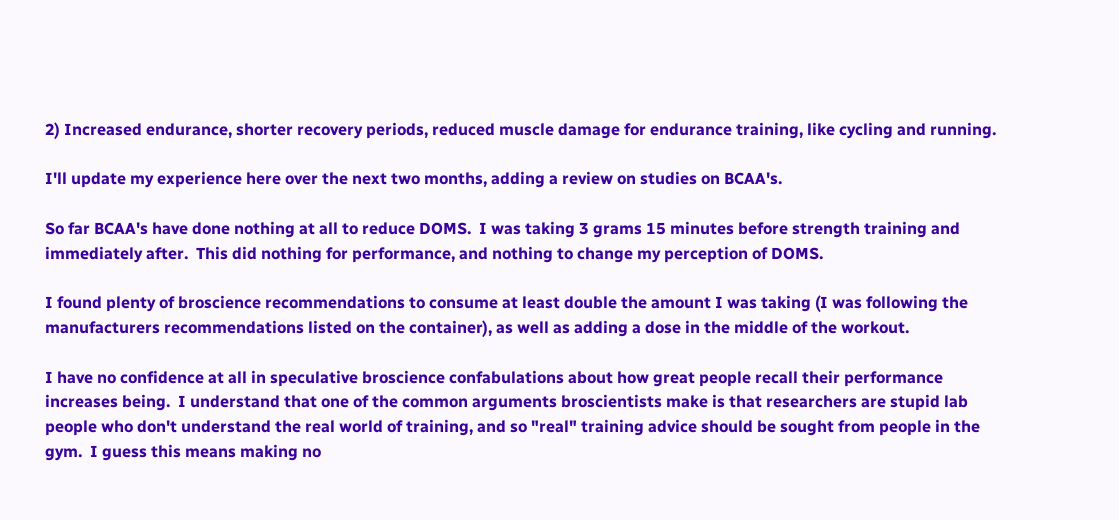2) Increased endurance, shorter recovery periods, reduced muscle damage for endurance training, like cycling and running.

I'll update my experience here over the next two months, adding a review on studies on BCAA's.

So far BCAA's have done nothing at all to reduce DOMS.  I was taking 3 grams 15 minutes before strength training and immediately after.  This did nothing for performance, and nothing to change my perception of DOMS.

I found plenty of broscience recommendations to consume at least double the amount I was taking (I was following the manufacturers recommendations listed on the container), as well as adding a dose in the middle of the workout.

I have no confidence at all in speculative broscience confabulations about how great people recall their performance increases being.  I understand that one of the common arguments broscientists make is that researchers are stupid lab people who don't understand the real world of training, and so "real" training advice should be sought from people in the gym.  I guess this means making no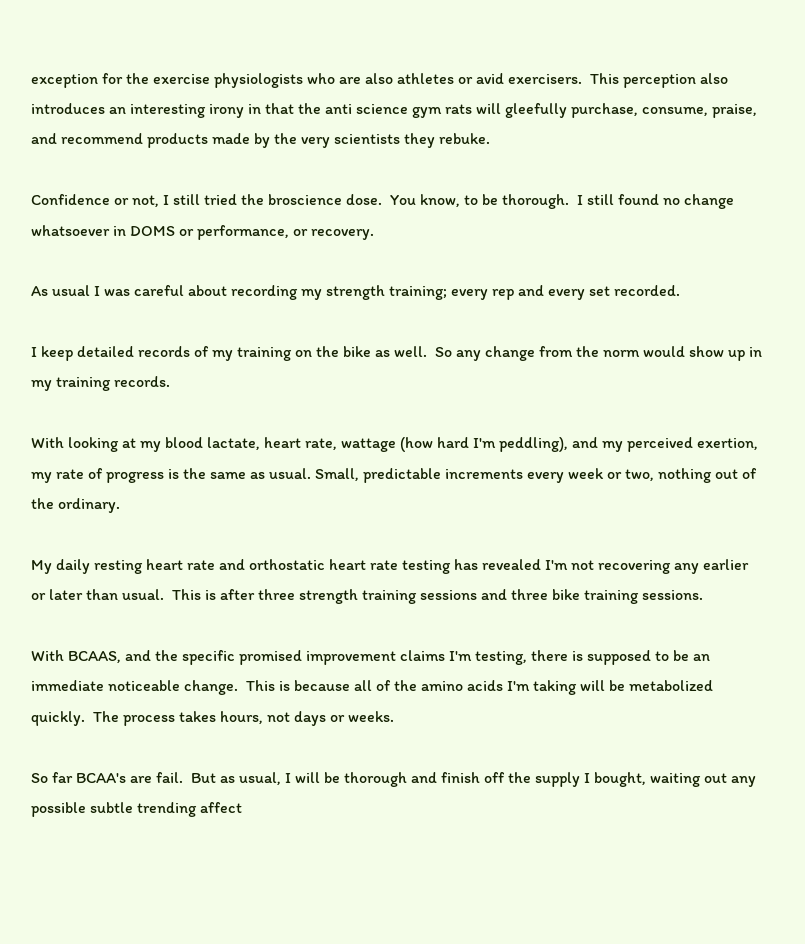exception for the exercise physiologists who are also athletes or avid exercisers.  This perception also introduces an interesting irony in that the anti science gym rats will gleefully purchase, consume, praise, and recommend products made by the very scientists they rebuke.

Confidence or not, I still tried the broscience dose.  You know, to be thorough.  I still found no change whatsoever in DOMS or performance, or recovery.

As usual I was careful about recording my strength training; every rep and every set recorded.

I keep detailed records of my training on the bike as well.  So any change from the norm would show up in my training records.

With looking at my blood lactate, heart rate, wattage (how hard I'm peddling), and my perceived exertion, my rate of progress is the same as usual. Small, predictable increments every week or two, nothing out of the ordinary.

My daily resting heart rate and orthostatic heart rate testing has revealed I'm not recovering any earlier or later than usual.  This is after three strength training sessions and three bike training sessions.

With BCAAS, and the specific promised improvement claims I'm testing, there is supposed to be an immediate noticeable change.  This is because all of the amino acids I'm taking will be metabolized quickly.  The process takes hours, not days or weeks.

So far BCAA's are fail.  But as usual, I will be thorough and finish off the supply I bought, waiting out any possible subtle trending affect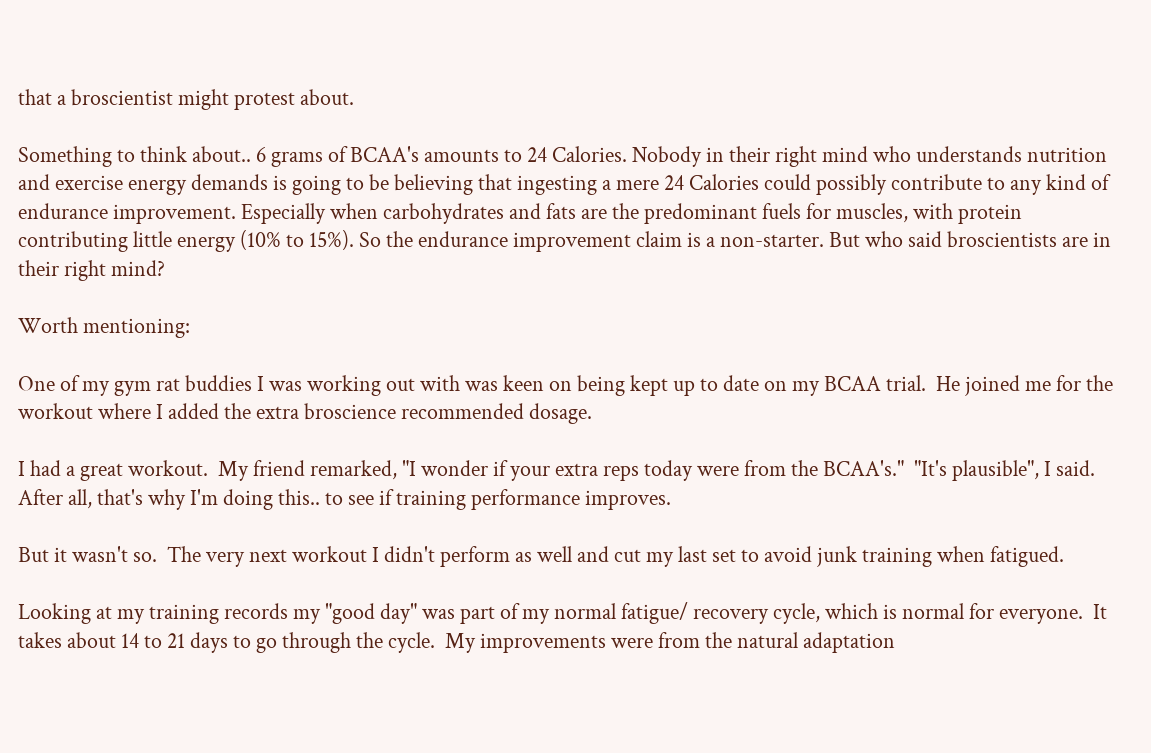that a broscientist might protest about.

Something to think about.. 6 grams of BCAA's amounts to 24 Calories. Nobody in their right mind who understands nutrition and exercise energy demands is going to be believing that ingesting a mere 24 Calories could possibly contribute to any kind of endurance improvement. Especially when carbohydrates and fats are the predominant fuels for muscles, with protein contributing little energy (10% to 15%). So the endurance improvement claim is a non-starter. But who said broscientists are in their right mind?

Worth mentioning:

One of my gym rat buddies I was working out with was keen on being kept up to date on my BCAA trial.  He joined me for the workout where I added the extra broscience recommended dosage.

I had a great workout.  My friend remarked, "I wonder if your extra reps today were from the BCAA's."  "It's plausible", I said.  After all, that's why I'm doing this.. to see if training performance improves.

But it wasn't so.  The very next workout I didn't perform as well and cut my last set to avoid junk training when fatigued.

Looking at my training records my "good day" was part of my normal fatigue/ recovery cycle, which is normal for everyone.  It takes about 14 to 21 days to go through the cycle.  My improvements were from the natural adaptation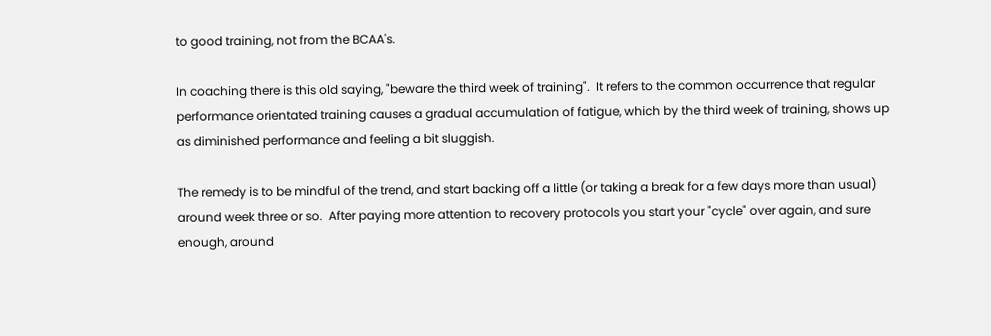to good training, not from the BCAA's.

In coaching there is this old saying, "beware the third week of training".  It refers to the common occurrence that regular performance orientated training causes a gradual accumulation of fatigue, which by the third week of training, shows up as diminished performance and feeling a bit sluggish.

The remedy is to be mindful of the trend, and start backing off a little (or taking a break for a few days more than usual) around week three or so.  After paying more attention to recovery protocols you start your "cycle" over again, and sure enough, around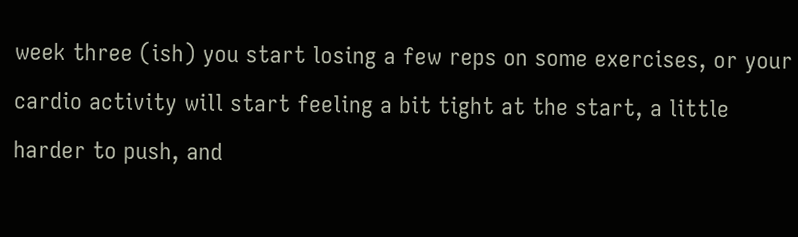week three (ish) you start losing a few reps on some exercises, or your cardio activity will start feeling a bit tight at the start, a little harder to push, and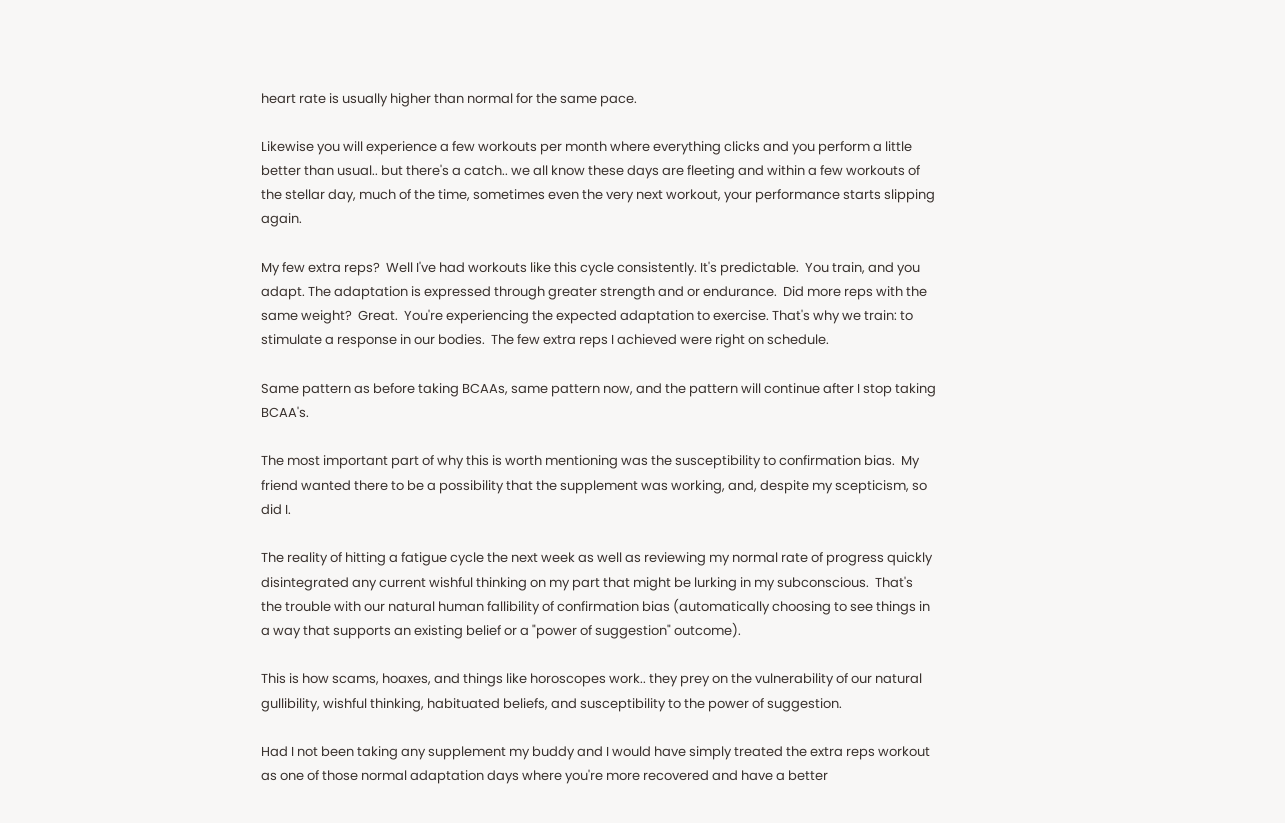heart rate is usually higher than normal for the same pace.

Likewise you will experience a few workouts per month where everything clicks and you perform a little better than usual.. but there's a catch.. we all know these days are fleeting and within a few workouts of the stellar day, much of the time, sometimes even the very next workout, your performance starts slipping again.

My few extra reps?  Well I've had workouts like this cycle consistently. It's predictable.  You train, and you adapt. The adaptation is expressed through greater strength and or endurance.  Did more reps with the same weight?  Great.  You're experiencing the expected adaptation to exercise. That's why we train: to stimulate a response in our bodies.  The few extra reps I achieved were right on schedule.

Same pattern as before taking BCAAs, same pattern now, and the pattern will continue after I stop taking BCAA's.

The most important part of why this is worth mentioning was the susceptibility to confirmation bias.  My friend wanted there to be a possibility that the supplement was working, and, despite my scepticism, so did I.

The reality of hitting a fatigue cycle the next week as well as reviewing my normal rate of progress quickly disintegrated any current wishful thinking on my part that might be lurking in my subconscious.  That's the trouble with our natural human fallibility of confirmation bias (automatically choosing to see things in a way that supports an existing belief or a "power of suggestion" outcome).

This is how scams, hoaxes, and things like horoscopes work.. they prey on the vulnerability of our natural gullibility, wishful thinking, habituated beliefs, and susceptibility to the power of suggestion.

Had I not been taking any supplement my buddy and I would have simply treated the extra reps workout as one of those normal adaptation days where you're more recovered and have a better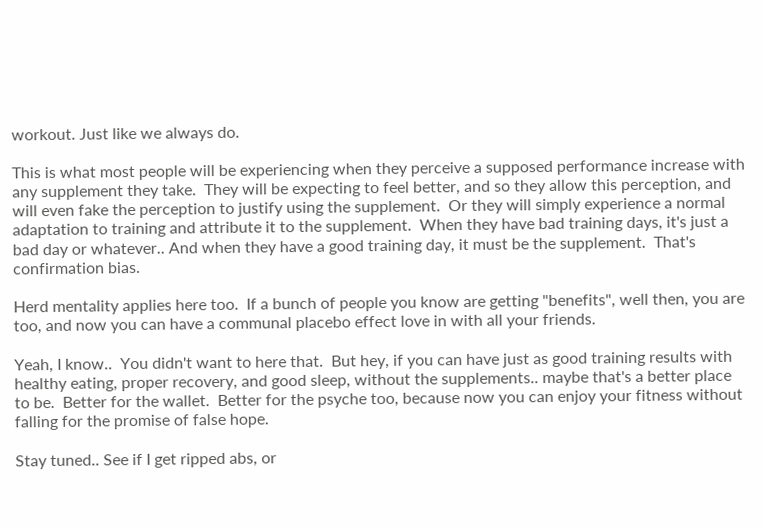workout. Just like we always do.

This is what most people will be experiencing when they perceive a supposed performance increase with any supplement they take.  They will be expecting to feel better, and so they allow this perception, and will even fake the perception to justify using the supplement.  Or they will simply experience a normal adaptation to training and attribute it to the supplement.  When they have bad training days, it's just a bad day or whatever.. And when they have a good training day, it must be the supplement.  That's confirmation bias.

Herd mentality applies here too.  If a bunch of people you know are getting "benefits", well then, you are too, and now you can have a communal placebo effect love in with all your friends.

Yeah, I know..  You didn't want to here that.  But hey, if you can have just as good training results with healthy eating, proper recovery, and good sleep, without the supplements.. maybe that's a better place to be.  Better for the wallet.  Better for the psyche too, because now you can enjoy your fitness without falling for the promise of false hope.

Stay tuned.. See if I get ripped abs, or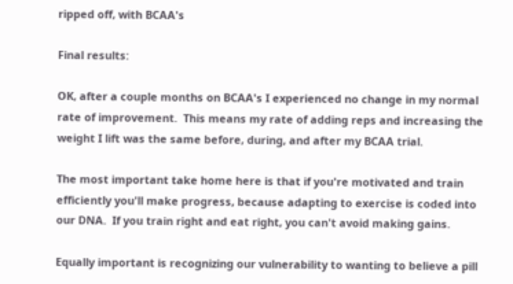ripped off, with BCAA's

Final results:

OK, after a couple months on BCAA's I experienced no change in my normal rate of improvement.  This means my rate of adding reps and increasing the weight I lift was the same before, during, and after my BCAA trial.

The most important take home here is that if you're motivated and train efficiently you'll make progress, because adapting to exercise is coded into our DNA.  If you train right and eat right, you can't avoid making gains.

Equally important is recognizing our vulnerability to wanting to believe a pill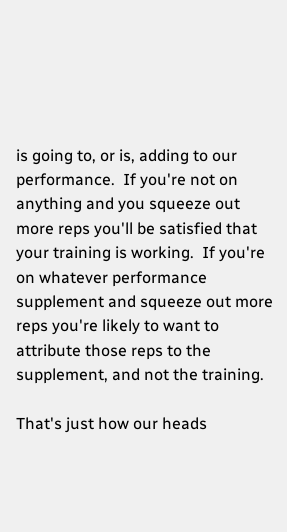is going to, or is, adding to our performance.  If you're not on anything and you squeeze out more reps you'll be satisfied that your training is working.  If you're on whatever performance supplement and squeeze out more reps you're likely to want to attribute those reps to the supplement, and not the training.

That's just how our heads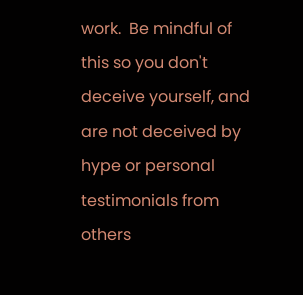work.  Be mindful of this so you don't deceive yourself, and are not deceived by hype or personal testimonials from others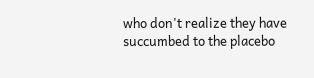who don't realize they have succumbed to the placebo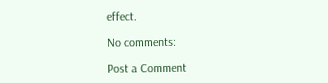effect.

No comments:

Post a Comment